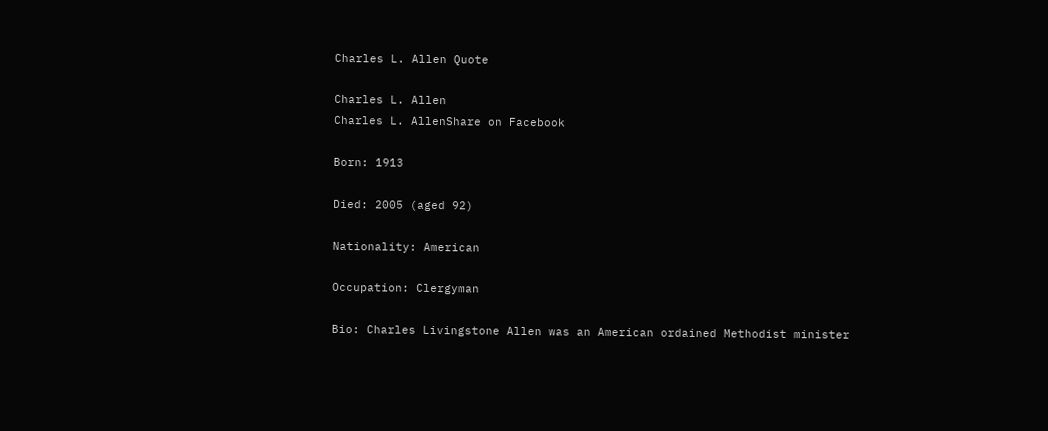Charles L. Allen Quote

Charles L. Allen
Charles L. AllenShare on Facebook

Born: 1913

Died: 2005 (aged 92)

Nationality: American

Occupation: Clergyman

Bio: Charles Livingstone Allen was an American ordained Methodist minister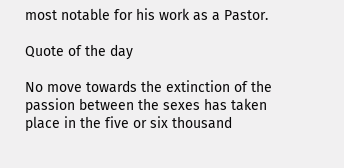most notable for his work as a Pastor.

Quote of the day

No move towards the extinction of the passion between the sexes has taken place in the five or six thousand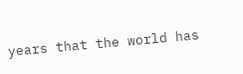years that the world has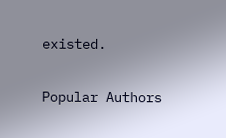existed.

Popular Authors